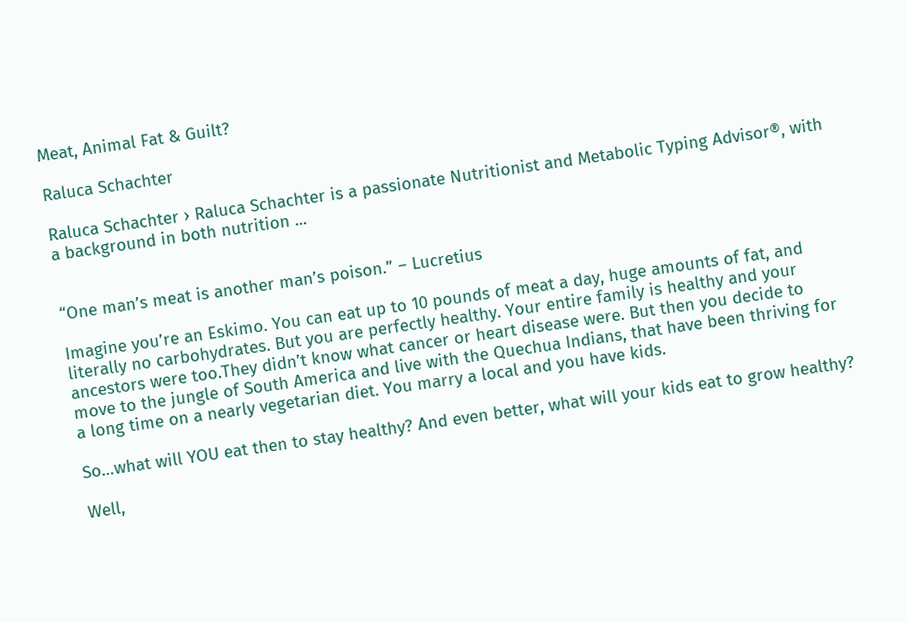Meat, Animal Fat & Guilt?

Raluca Schachter

Raluca Schachter › Raluca Schachter is a passionate Nutritionist and Metabolic Typing Advisor®, with a background in both nutrition ...


“One man’s meat is another man’s poison.” – Lucretius

Imagine you’re an Eskimo. You can eat up to 10 pounds of meat a day, huge amounts of fat, and literally no carbohydrates. But you are perfectly healthy. Your entire family is healthy and your ancestors were too.They didn’t know what cancer or heart disease were. But then you decide to move to the jungle of South America and live with the Quechua Indians, that have been thriving for a long time on a nearly vegetarian diet. You marry a local and you have kids.

So…what will YOU eat then to stay healthy? And even better, what will your kids eat to grow healthy?

Well,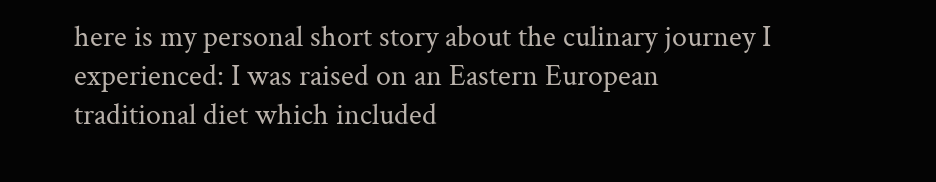here is my personal short story about the culinary journey I experienced: I was raised on an Eastern European traditional diet which included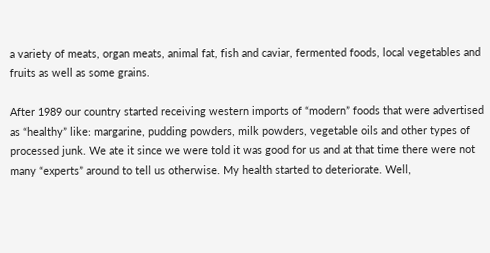a variety of meats, organ meats, animal fat, fish and caviar, fermented foods, local vegetables and fruits as well as some grains.

After 1989 our country started receiving western imports of “modern” foods that were advertised as “healthy” like: margarine, pudding powders, milk powders, vegetable oils and other types of processed junk. We ate it since we were told it was good for us and at that time there were not many “experts” around to tell us otherwise. My health started to deteriorate. Well,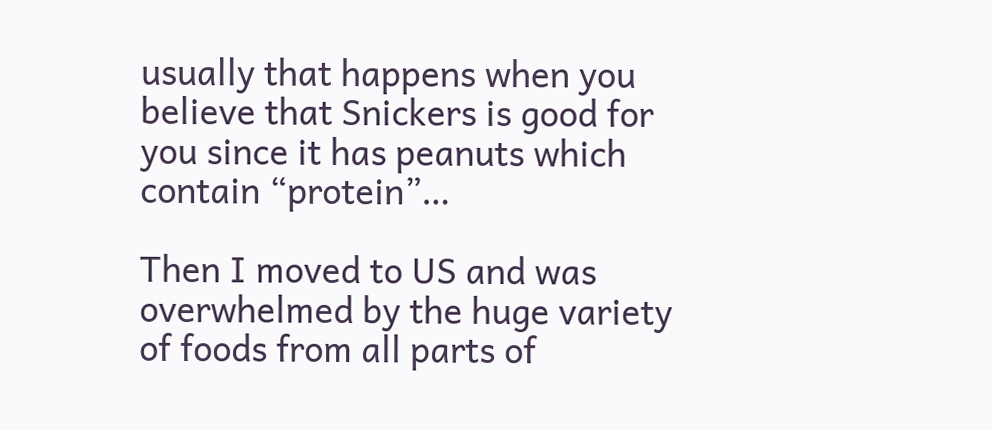usually that happens when you believe that Snickers is good for you since it has peanuts which contain “protein”…

Then I moved to US and was overwhelmed by the huge variety of foods from all parts of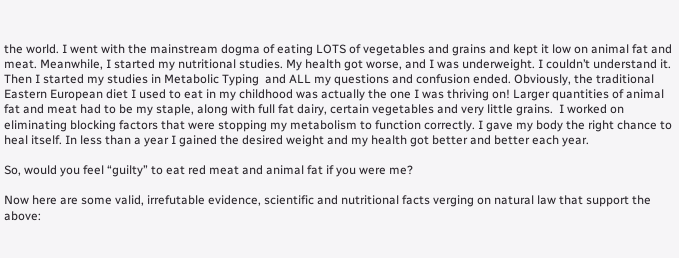the world. I went with the mainstream dogma of eating LOTS of vegetables and grains and kept it low on animal fat and meat. Meanwhile, I started my nutritional studies. My health got worse, and I was underweight. I couldn’t understand it. Then I started my studies in Metabolic Typing  and ALL my questions and confusion ended. Obviously, the traditional Eastern European diet I used to eat in my childhood was actually the one I was thriving on! Larger quantities of animal fat and meat had to be my staple, along with full fat dairy, certain vegetables and very little grains.  I worked on eliminating blocking factors that were stopping my metabolism to function correctly. I gave my body the right chance to heal itself. In less than a year I gained the desired weight and my health got better and better each year.

So, would you feel “guilty” to eat red meat and animal fat if you were me?

Now here are some valid, irrefutable evidence, scientific and nutritional facts verging on natural law that support the above: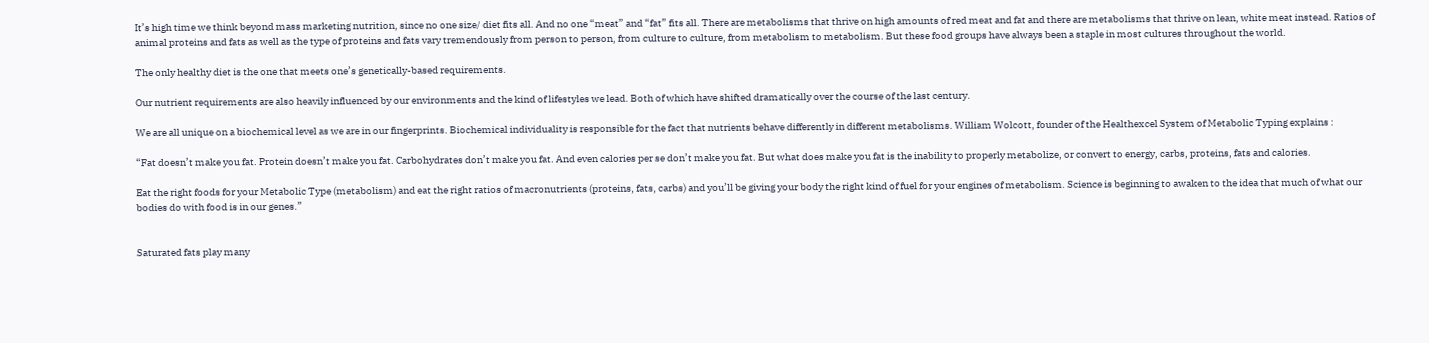It’s high time we think beyond mass marketing nutrition, since no one size/ diet fits all. And no one “meat” and “fat” fits all. There are metabolisms that thrive on high amounts of red meat and fat and there are metabolisms that thrive on lean, white meat instead. Ratios of animal proteins and fats as well as the type of proteins and fats vary tremendously from person to person, from culture to culture, from metabolism to metabolism. But these food groups have always been a staple in most cultures throughout the world.

The only healthy diet is the one that meets one’s genetically-based requirements.

Our nutrient requirements are also heavily influenced by our environments and the kind of lifestyles we lead. Both of which have shifted dramatically over the course of the last century.

We are all unique on a biochemical level as we are in our fingerprints. Biochemical individuality is responsible for the fact that nutrients behave differently in different metabolisms. William Wolcott, founder of the Healthexcel System of Metabolic Typing explains :

“Fat doesn’t make you fat. Protein doesn’t make you fat. Carbohydrates don’t make you fat. And even calories per se don’t make you fat. But what does make you fat is the inability to properly metabolize, or convert to energy, carbs, proteins, fats and calories.

Eat the right foods for your Metabolic Type (metabolism) and eat the right ratios of macronutrients (proteins, fats, carbs) and you’ll be giving your body the right kind of fuel for your engines of metabolism. Science is beginning to awaken to the idea that much of what our bodies do with food is in our genes.”


Saturated fats play many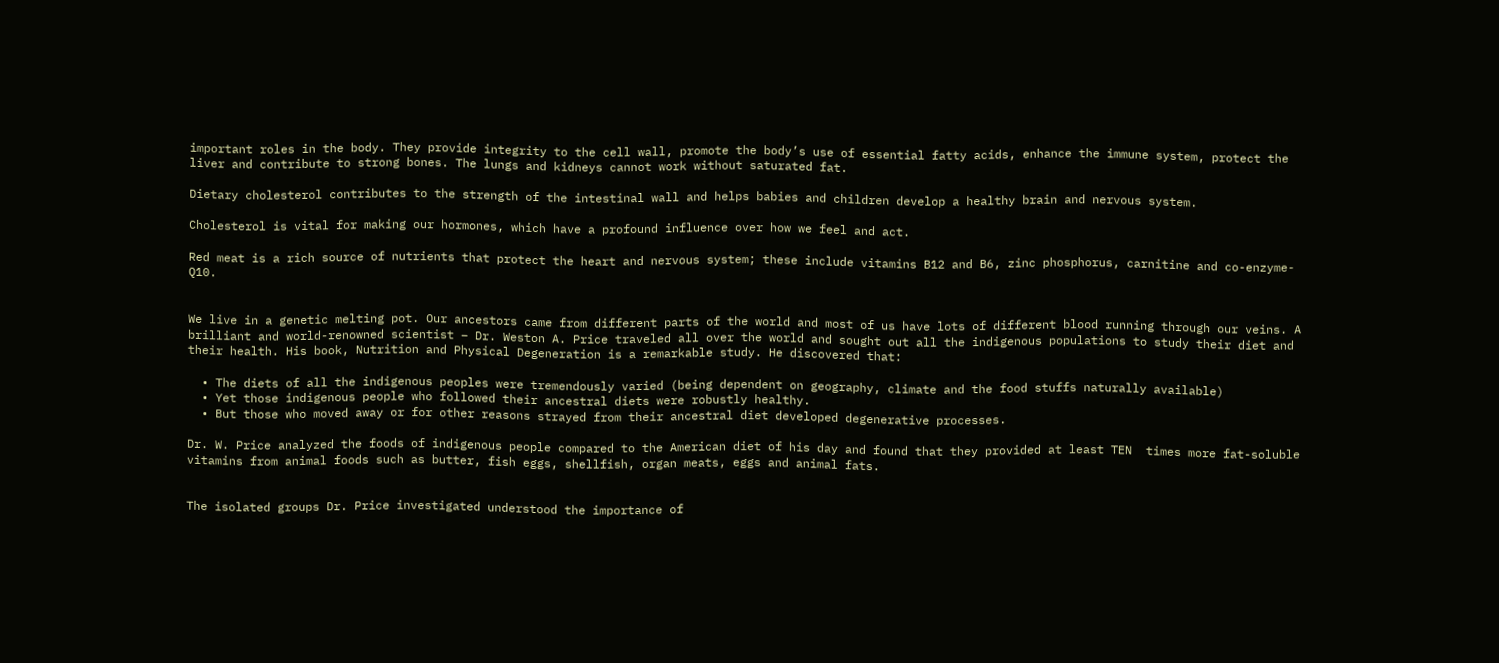important roles in the body. They provide integrity to the cell wall, promote the body’s use of essential fatty acids, enhance the immune system, protect the liver and contribute to strong bones. The lungs and kidneys cannot work without saturated fat.

Dietary cholesterol contributes to the strength of the intestinal wall and helps babies and children develop a healthy brain and nervous system.

Cholesterol is vital for making our hormones, which have a profound influence over how we feel and act.

Red meat is a rich source of nutrients that protect the heart and nervous system; these include vitamins B12 and B6, zinc phosphorus, carnitine and co-enzyme-Q10.


We live in a genetic melting pot. Our ancestors came from different parts of the world and most of us have lots of different blood running through our veins. A brilliant and world-renowned scientist – Dr. Weston A. Price traveled all over the world and sought out all the indigenous populations to study their diet and their health. His book, Nutrition and Physical Degeneration is a remarkable study. He discovered that:

  • The diets of all the indigenous peoples were tremendously varied (being dependent on geography, climate and the food stuffs naturally available)
  • Yet those indigenous people who followed their ancestral diets were robustly healthy.
  • But those who moved away or for other reasons strayed from their ancestral diet developed degenerative processes.

Dr. W. Price analyzed the foods of indigenous people compared to the American diet of his day and found that they provided at least TEN  times more fat-soluble vitamins from animal foods such as butter, fish eggs, shellfish, organ meats, eggs and animal fats.


The isolated groups Dr. Price investigated understood the importance of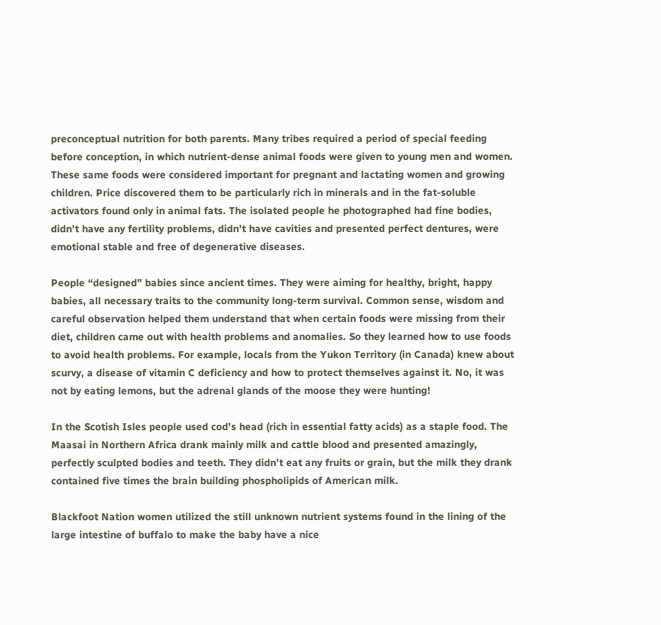preconceptual nutrition for both parents. Many tribes required a period of special feeding before conception, in which nutrient-dense animal foods were given to young men and women. These same foods were considered important for pregnant and lactating women and growing children. Price discovered them to be particularly rich in minerals and in the fat-soluble activators found only in animal fats. The isolated people he photographed had fine bodies, didn’t have any fertility problems, didn’t have cavities and presented perfect dentures, were emotional stable and free of degenerative diseases.

People “designed” babies since ancient times. They were aiming for healthy, bright, happy babies, all necessary traits to the community long-term survival. Common sense, wisdom and careful observation helped them understand that when certain foods were missing from their diet, children came out with health problems and anomalies. So they learned how to use foods to avoid health problems. For example, locals from the Yukon Territory (in Canada) knew about scurvy, a disease of vitamin C deficiency and how to protect themselves against it. No, it was not by eating lemons, but the adrenal glands of the moose they were hunting!

In the Scotish Isles people used cod’s head (rich in essential fatty acids) as a staple food. The Maasai in Northern Africa drank mainly milk and cattle blood and presented amazingly, perfectly sculpted bodies and teeth. They didn’t eat any fruits or grain, but the milk they drank contained five times the brain building phospholipids of American milk.

Blackfoot Nation women utilized the still unknown nutrient systems found in the lining of the large intestine of buffalo to make the baby have a nice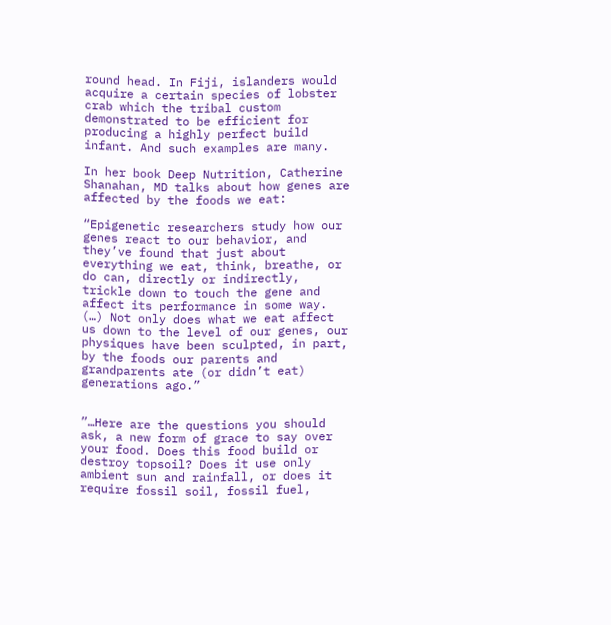round head. In Fiji, islanders would acquire a certain species of lobster crab which the tribal custom demonstrated to be efficient for producing a highly perfect build infant. And such examples are many.

In her book Deep Nutrition, Catherine Shanahan, MD talks about how genes are affected by the foods we eat:

“Epigenetic researchers study how our genes react to our behavior, and they’ve found that just about everything we eat, think, breathe, or do can, directly or indirectly, trickle down to touch the gene and affect its performance in some way. (…) Not only does what we eat affect us down to the level of our genes, our physiques have been sculpted, in part, by the foods our parents and grandparents ate (or didn’t eat) generations ago.”


”…Here are the questions you should ask, a new form of grace to say over your food. Does this food build or destroy topsoil? Does it use only ambient sun and rainfall, or does it require fossil soil, fossil fuel,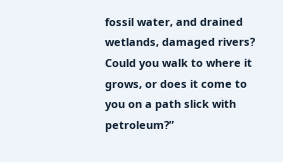fossil water, and drained wetlands, damaged rivers? Could you walk to where it grows, or does it come to you on a path slick with petroleum?”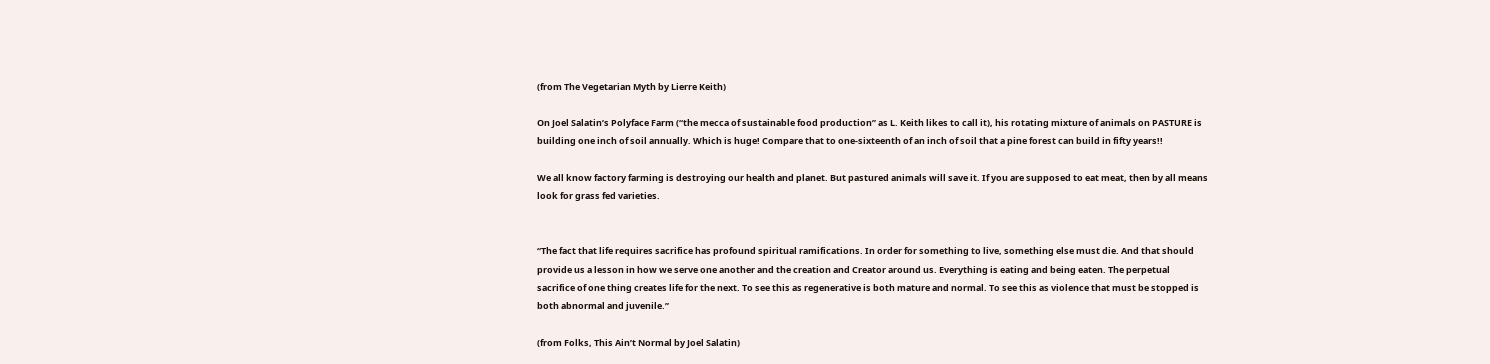(from The Vegetarian Myth by Lierre Keith)

On Joel Salatin’s Polyface Farm (“the mecca of sustainable food production” as L. Keith likes to call it), his rotating mixture of animals on PASTURE is building one inch of soil annually. Which is huge! Compare that to one-sixteenth of an inch of soil that a pine forest can build in fifty years!!

We all know factory farming is destroying our health and planet. But pastured animals will save it. If you are supposed to eat meat, then by all means look for grass fed varieties.


“The fact that life requires sacrifice has profound spiritual ramifications. In order for something to live, something else must die. And that should provide us a lesson in how we serve one another and the creation and Creator around us. Everything is eating and being eaten. The perpetual sacrifice of one thing creates life for the next. To see this as regenerative is both mature and normal. To see this as violence that must be stopped is both abnormal and juvenile.”

(from Folks, This Ain’t Normal by Joel Salatin)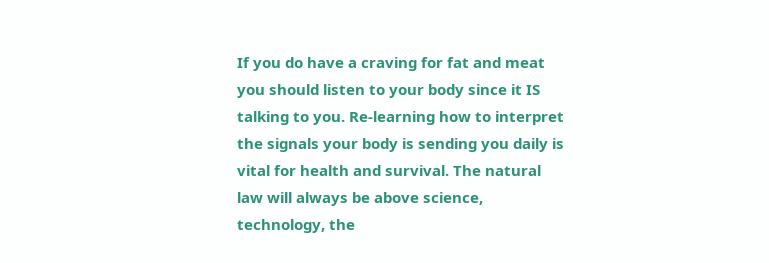If you do have a craving for fat and meat you should listen to your body since it IS talking to you. Re-learning how to interpret the signals your body is sending you daily is vital for health and survival. The natural law will always be above science, technology, the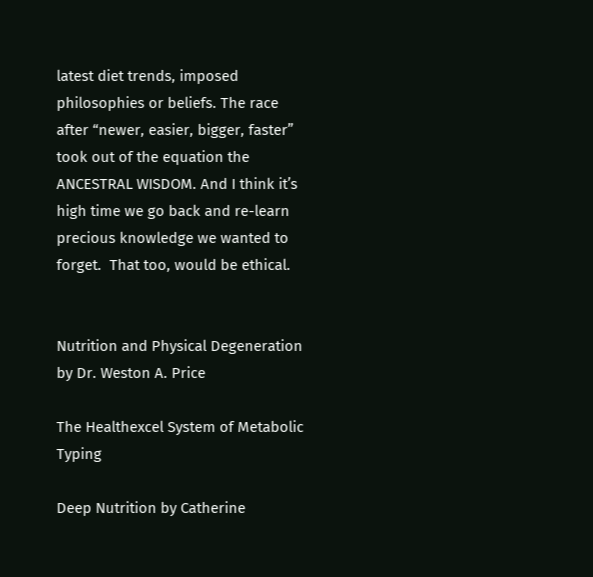latest diet trends, imposed philosophies or beliefs. The race after “newer, easier, bigger, faster” took out of the equation the ANCESTRAL WISDOM. And I think it’s high time we go back and re-learn precious knowledge we wanted to forget.  That too, would be ethical.


Nutrition and Physical Degeneration by Dr. Weston A. Price

The Healthexcel System of Metabolic Typing

Deep Nutrition by Catherine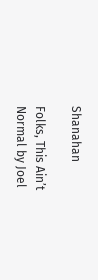Shanahan

Folks, This Ain’t Normal by Joel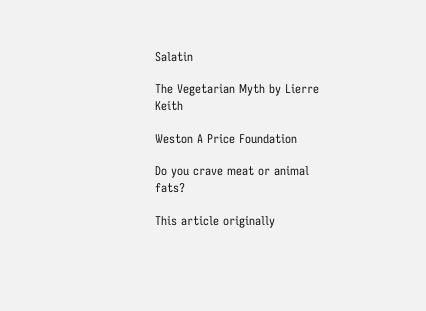Salatin

The Vegetarian Myth by Lierre Keith

Weston A Price Foundation

Do you crave meat or animal fats?

This article originally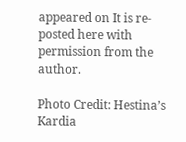appeared on It is re-posted here with permission from the author.

Photo Credit: Hestina’s Kardia